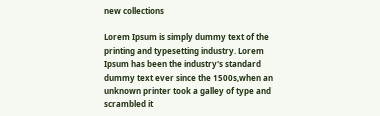new collections

Lorem Ipsum is simply dummy text of the printing and typesetting industry. Lorem Ipsum has been the industry's standard dummy text ever since the 1500s,when an unknown printer took a galley of type and scrambled it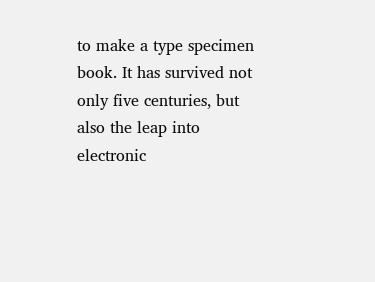to make a type specimen book. It has survived not only five centuries, but also the leap into electronic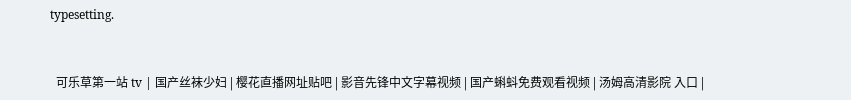typesetting.


  可乐草第一站 tv | 国产丝袜少妇 | 樱花直播网址贴吧 | 影音先锋中文字幕视频 | 国产蝌蚪免费观看视频 | 汤姆高清影院 入口 |